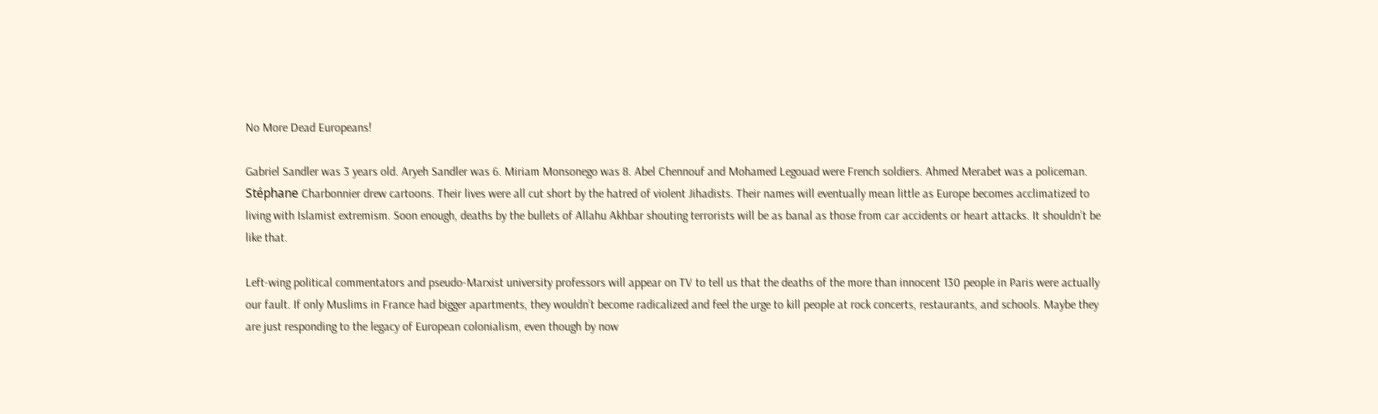No More Dead Europeans!

Gabriel Sandler was 3 years old. Aryeh Sandler was 6. Miriam Monsonego was 8. Abel Chennouf and Mohamed Legouad were French soldiers. Ahmed Merabet was a policeman. Stéphane Charbonnier drew cartoons. Their lives were all cut short by the hatred of violent Jihadists. Their names will eventually mean little as Europe becomes acclimatized to living with Islamist extremism. Soon enough, deaths by the bullets of Allahu Akhbar shouting terrorists will be as banal as those from car accidents or heart attacks. It shouldn’t be like that.

Left-wing political commentators and pseudo-Marxist university professors will appear on TV to tell us that the deaths of the more than innocent 130 people in Paris were actually our fault. If only Muslims in France had bigger apartments, they wouldn’t become radicalized and feel the urge to kill people at rock concerts, restaurants, and schools. Maybe they are just responding to the legacy of European colonialism, even though by now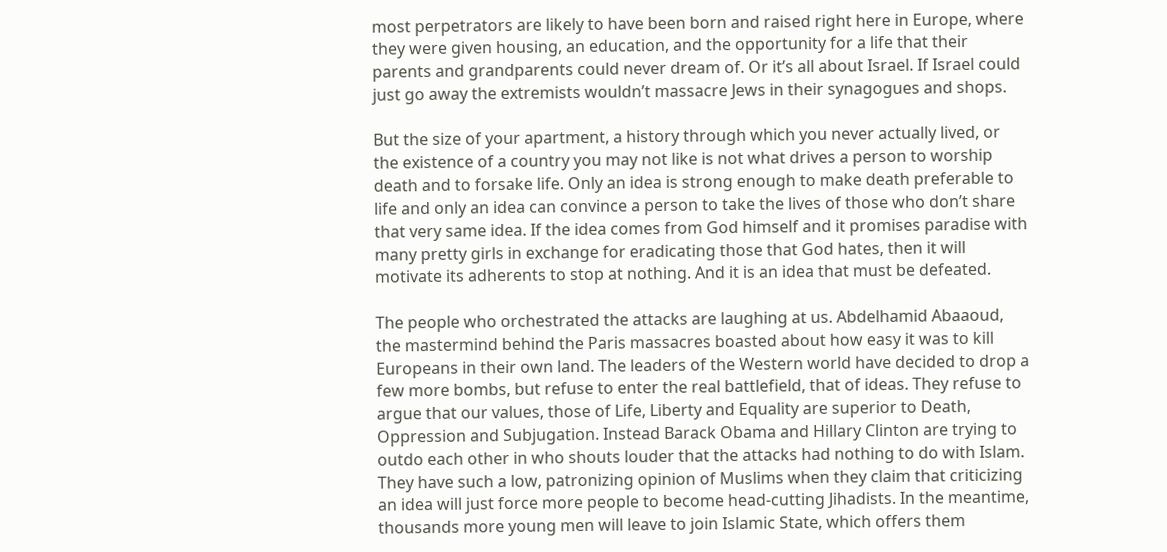most perpetrators are likely to have been born and raised right here in Europe, where they were given housing, an education, and the opportunity for a life that their parents and grandparents could never dream of. Or it’s all about Israel. If Israel could just go away the extremists wouldn’t massacre Jews in their synagogues and shops.

But the size of your apartment, a history through which you never actually lived, or the existence of a country you may not like is not what drives a person to worship death and to forsake life. Only an idea is strong enough to make death preferable to life and only an idea can convince a person to take the lives of those who don’t share that very same idea. If the idea comes from God himself and it promises paradise with many pretty girls in exchange for eradicating those that God hates, then it will motivate its adherents to stop at nothing. And it is an idea that must be defeated.

The people who orchestrated the attacks are laughing at us. Abdelhamid Abaaoud, the mastermind behind the Paris massacres boasted about how easy it was to kill Europeans in their own land. The leaders of the Western world have decided to drop a few more bombs, but refuse to enter the real battlefield, that of ideas. They refuse to argue that our values, those of Life, Liberty and Equality are superior to Death, Oppression and Subjugation. Instead Barack Obama and Hillary Clinton are trying to outdo each other in who shouts louder that the attacks had nothing to do with Islam. They have such a low, patronizing opinion of Muslims when they claim that criticizing an idea will just force more people to become head-cutting Jihadists. In the meantime, thousands more young men will leave to join Islamic State, which offers them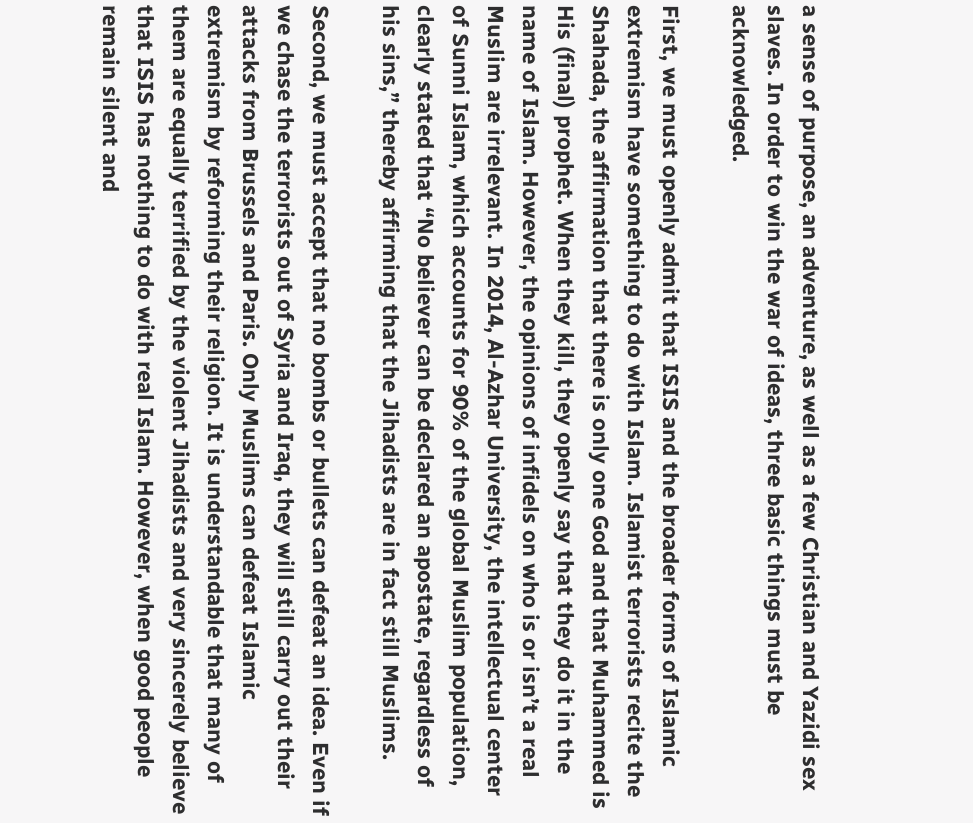a sense of purpose, an adventure, as well as a few Christian and Yazidi sex slaves. In order to win the war of ideas, three basic things must be acknowledged.

First, we must openly admit that ISIS and the broader forms of Islamic extremism have something to do with Islam. Islamist terrorists recite the Shahada, the affirmation that there is only one God and that Muhammed is His (final) prophet. When they kill, they openly say that they do it in the name of Islam. However, the opinions of infidels on who is or isn’t a real Muslim are irrelevant. In 2014, Al-Azhar University, the intellectual center of Sunni Islam, which accounts for 90% of the global Muslim population, clearly stated that “No believer can be declared an apostate, regardless of his sins,” thereby affirming that the Jihadists are in fact still Muslims.

Second, we must accept that no bombs or bullets can defeat an idea. Even if we chase the terrorists out of Syria and Iraq, they will still carry out their attacks from Brussels and Paris. Only Muslims can defeat Islamic extremism by reforming their religion. It is understandable that many of them are equally terrified by the violent Jihadists and very sincerely believe that ISIS has nothing to do with real Islam. However, when good people remain silent and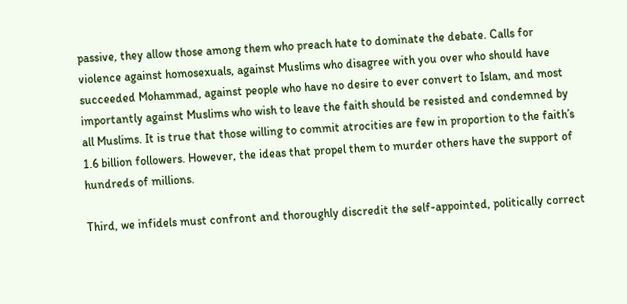passive, they allow those among them who preach hate to dominate the debate. Calls for violence against homosexuals, against Muslims who disagree with you over who should have succeeded Mohammad, against people who have no desire to ever convert to Islam, and most importantly against Muslims who wish to leave the faith should be resisted and condemned by all Muslims. It is true that those willing to commit atrocities are few in proportion to the faith’s 1.6 billion followers. However, the ideas that propel them to murder others have the support of hundreds of millions.

Third, we infidels must confront and thoroughly discredit the self-appointed, politically correct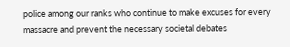police among our ranks who continue to make excuses for every massacre and prevent the necessary societal debates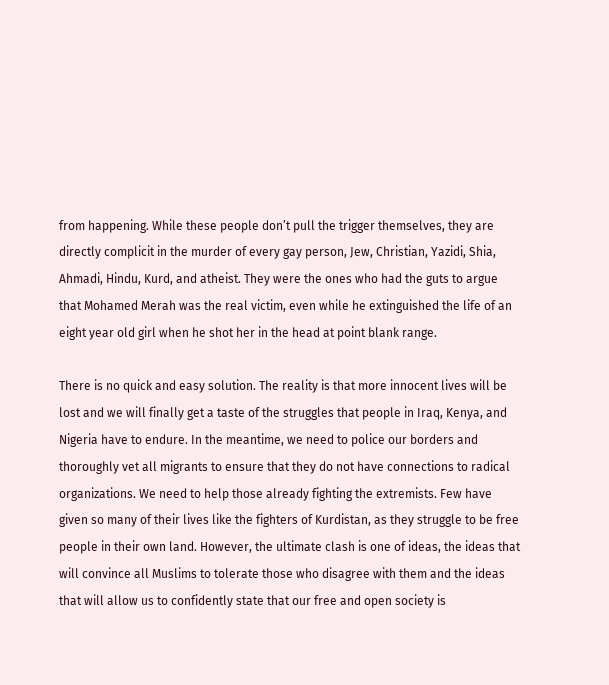from happening. While these people don’t pull the trigger themselves, they are directly complicit in the murder of every gay person, Jew, Christian, Yazidi, Shia, Ahmadi, Hindu, Kurd, and atheist. They were the ones who had the guts to argue that Mohamed Merah was the real victim, even while he extinguished the life of an eight year old girl when he shot her in the head at point blank range.

There is no quick and easy solution. The reality is that more innocent lives will be lost and we will finally get a taste of the struggles that people in Iraq, Kenya, and Nigeria have to endure. In the meantime, we need to police our borders and thoroughly vet all migrants to ensure that they do not have connections to radical organizations. We need to help those already fighting the extremists. Few have given so many of their lives like the fighters of Kurdistan, as they struggle to be free people in their own land. However, the ultimate clash is one of ideas, the ideas that will convince all Muslims to tolerate those who disagree with them and the ideas that will allow us to confidently state that our free and open society is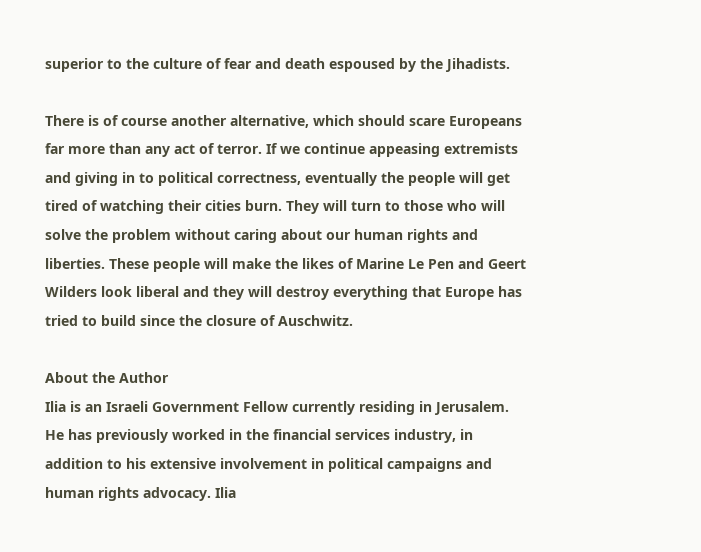superior to the culture of fear and death espoused by the Jihadists.

There is of course another alternative, which should scare Europeans far more than any act of terror. If we continue appeasing extremists and giving in to political correctness, eventually the people will get tired of watching their cities burn. They will turn to those who will solve the problem without caring about our human rights and liberties. These people will make the likes of Marine Le Pen and Geert Wilders look liberal and they will destroy everything that Europe has tried to build since the closure of Auschwitz.

About the Author
Ilia is an Israeli Government Fellow currently residing in Jerusalem. He has previously worked in the financial services industry, in addition to his extensive involvement in political campaigns and human rights advocacy. Ilia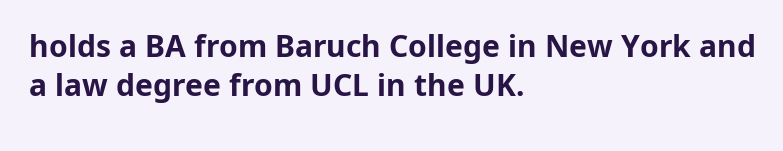holds a BA from Baruch College in New York and a law degree from UCL in the UK.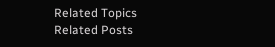Related Topics
Related Posts